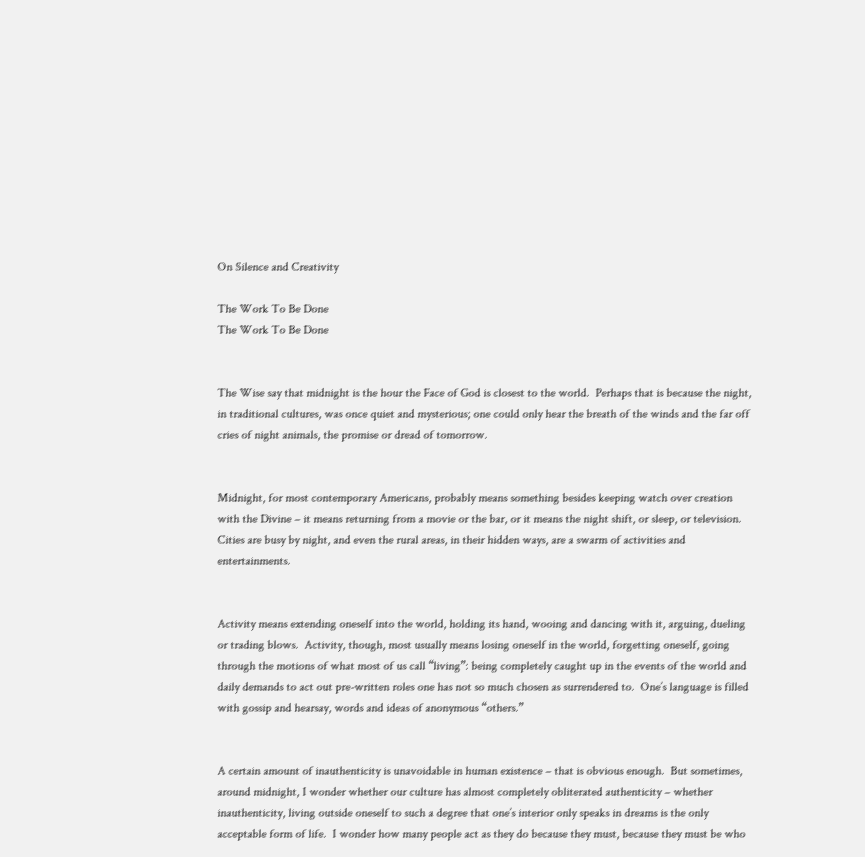On Silence and Creativity

The Work To Be Done
The Work To Be Done


The Wise say that midnight is the hour the Face of God is closest to the world.  Perhaps that is because the night, in traditional cultures, was once quiet and mysterious; one could only hear the breath of the winds and the far off cries of night animals, the promise or dread of tomorrow.


Midnight, for most contemporary Americans, probably means something besides keeping watch over creation with the Divine – it means returning from a movie or the bar, or it means the night shift, or sleep, or television.  Cities are busy by night, and even the rural areas, in their hidden ways, are a swarm of activities and entertainments.


Activity means extending oneself into the world, holding its hand, wooing and dancing with it, arguing, dueling or trading blows.  Activity, though, most usually means losing oneself in the world, forgetting oneself, going through the motions of what most of us call “living”: being completely caught up in the events of the world and daily demands to act out pre-written roles one has not so much chosen as surrendered to.  One’s language is filled with gossip and hearsay, words and ideas of anonymous “others.”


A certain amount of inauthenticity is unavoidable in human existence – that is obvious enough.  But sometimes, around midnight, I wonder whether our culture has almost completely obliterated authenticity – whether inauthenticity, living outside oneself to such a degree that one’s interior only speaks in dreams is the only acceptable form of life.  I wonder how many people act as they do because they must, because they must be who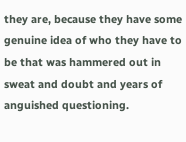they are, because they have some genuine idea of who they have to be that was hammered out in sweat and doubt and years of anguished questioning.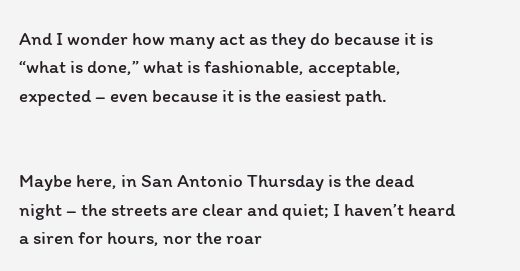And I wonder how many act as they do because it is “what is done,” what is fashionable, acceptable, expected – even because it is the easiest path.


Maybe here, in San Antonio Thursday is the dead night – the streets are clear and quiet; I haven’t heard a siren for hours, nor the roar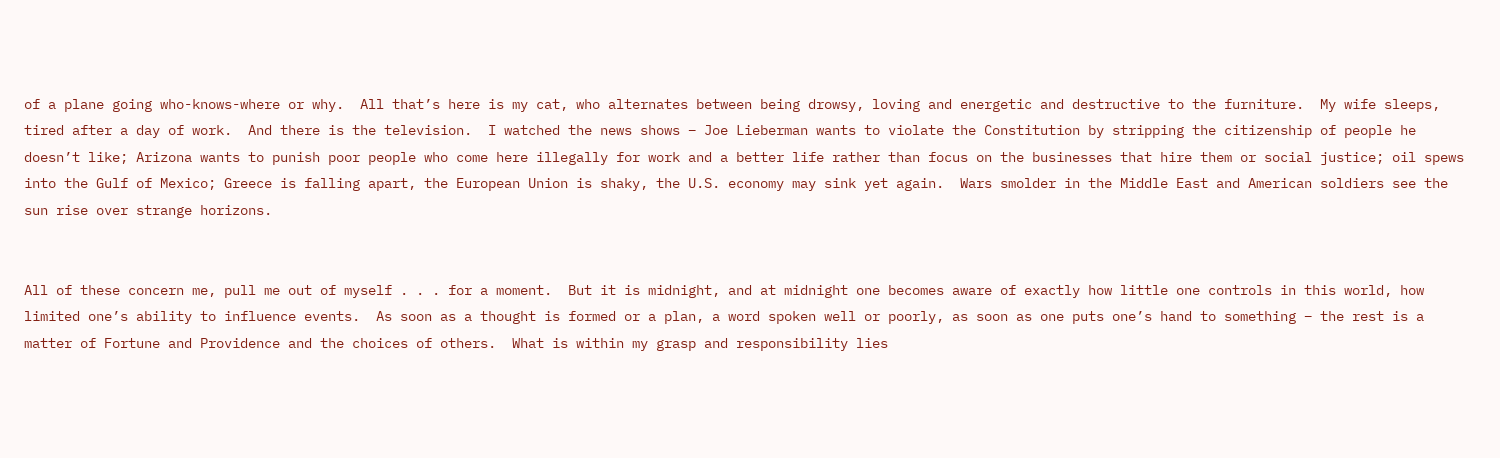of a plane going who-knows-where or why.  All that’s here is my cat, who alternates between being drowsy, loving and energetic and destructive to the furniture.  My wife sleeps, tired after a day of work.  And there is the television.  I watched the news shows – Joe Lieberman wants to violate the Constitution by stripping the citizenship of people he doesn’t like; Arizona wants to punish poor people who come here illegally for work and a better life rather than focus on the businesses that hire them or social justice; oil spews into the Gulf of Mexico; Greece is falling apart, the European Union is shaky, the U.S. economy may sink yet again.  Wars smolder in the Middle East and American soldiers see the sun rise over strange horizons.


All of these concern me, pull me out of myself . . . for a moment.  But it is midnight, and at midnight one becomes aware of exactly how little one controls in this world, how limited one’s ability to influence events.  As soon as a thought is formed or a plan, a word spoken well or poorly, as soon as one puts one’s hand to something – the rest is a matter of Fortune and Providence and the choices of others.  What is within my grasp and responsibility lies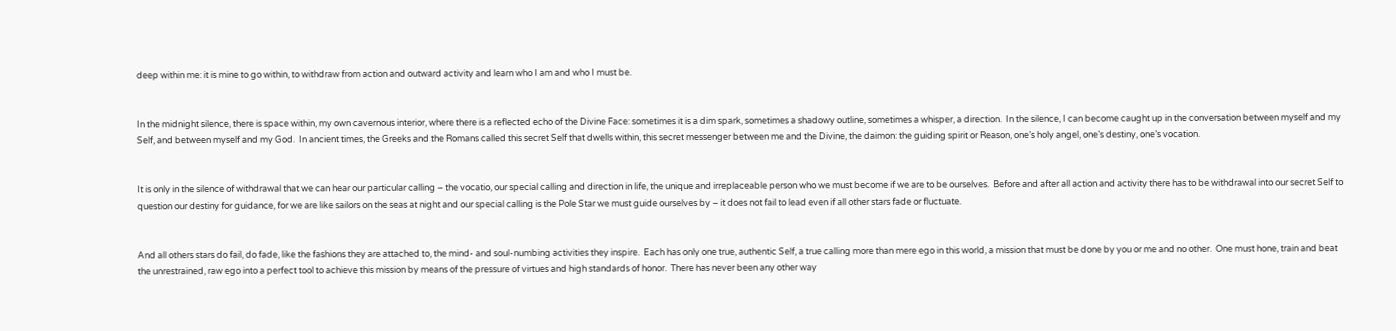deep within me: it is mine to go within, to withdraw from action and outward activity and learn who I am and who I must be.


In the midnight silence, there is space within, my own cavernous interior, where there is a reflected echo of the Divine Face: sometimes it is a dim spark, sometimes a shadowy outline, sometimes a whisper, a direction.  In the silence, I can become caught up in the conversation between myself and my Self, and between myself and my God.  In ancient times, the Greeks and the Romans called this secret Self that dwells within, this secret messenger between me and the Divine, the daimon: the guiding spirit or Reason, one’s holy angel, one’s destiny, one’s vocation.


It is only in the silence of withdrawal that we can hear our particular calling – the vocatio, our special calling and direction in life, the unique and irreplaceable person who we must become if we are to be ourselves.  Before and after all action and activity there has to be withdrawal into our secret Self to question our destiny for guidance, for we are like sailors on the seas at night and our special calling is the Pole Star we must guide ourselves by – it does not fail to lead even if all other stars fade or fluctuate.


And all others stars do fail, do fade, like the fashions they are attached to, the mind- and soul-numbing activities they inspire.  Each has only one true, authentic Self, a true calling more than mere ego in this world, a mission that must be done by you or me and no other.  One must hone, train and beat the unrestrained, raw ego into a perfect tool to achieve this mission by means of the pressure of virtues and high standards of honor.  There has never been any other way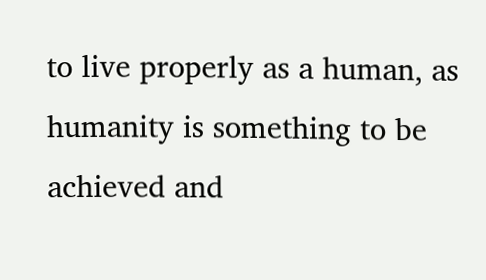to live properly as a human, as humanity is something to be achieved and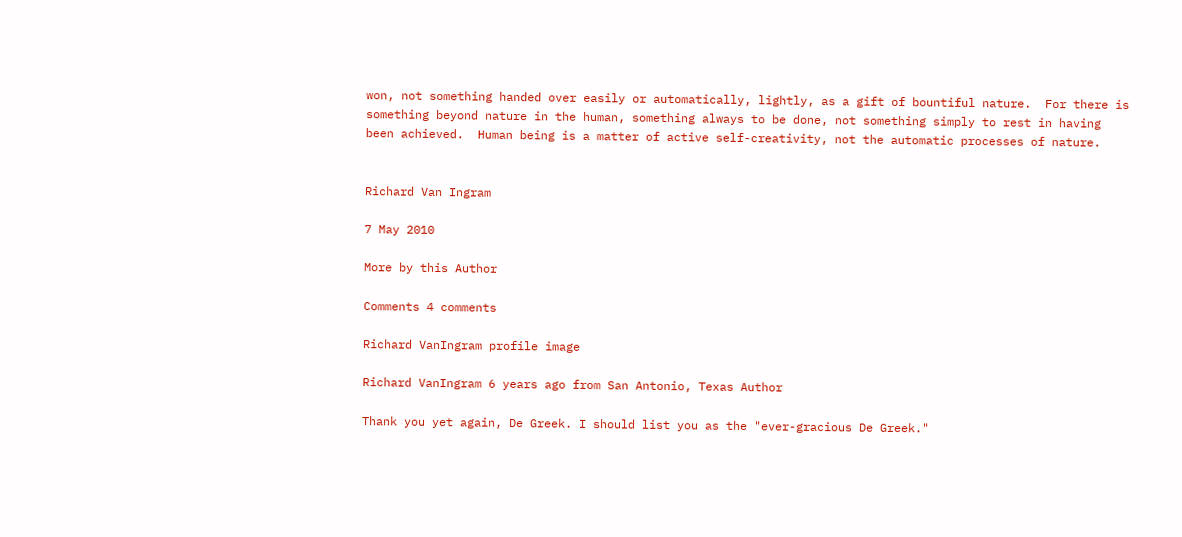won, not something handed over easily or automatically, lightly, as a gift of bountiful nature.  For there is something beyond nature in the human, something always to be done, not something simply to rest in having been achieved.  Human being is a matter of active self-creativity, not the automatic processes of nature.


Richard Van Ingram

7 May 2010

More by this Author

Comments 4 comments

Richard VanIngram profile image

Richard VanIngram 6 years ago from San Antonio, Texas Author

Thank you yet again, De Greek. I should list you as the "ever-gracious De Greek."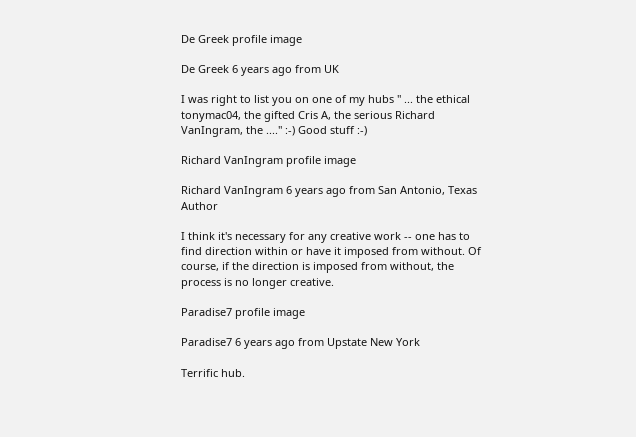De Greek profile image

De Greek 6 years ago from UK

I was right to list you on one of my hubs " ... the ethical tonymac04, the gifted Cris A, the serious Richard VanIngram, the ...." :-) Good stuff :-)

Richard VanIngram profile image

Richard VanIngram 6 years ago from San Antonio, Texas Author

I think it's necessary for any creative work -- one has to find direction within or have it imposed from without. Of course, if the direction is imposed from without, the process is no longer creative.

Paradise7 profile image

Paradise7 6 years ago from Upstate New York

Terrific hub.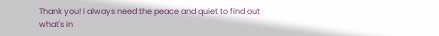Thank you! I always need the peace and quiet to find out what's in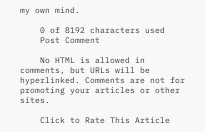my own mind.

    0 of 8192 characters used
    Post Comment

    No HTML is allowed in comments, but URLs will be hyperlinked. Comments are not for promoting your articles or other sites.

    Click to Rate This Article